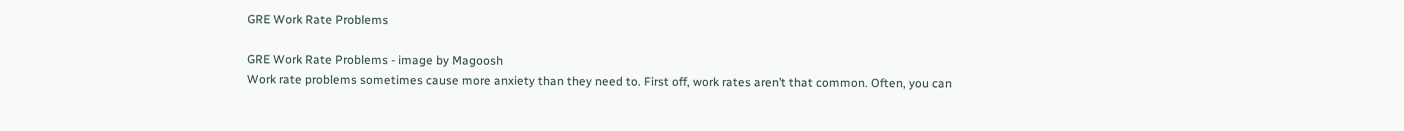GRE Work Rate Problems

GRE Work Rate Problems - image by Magoosh
Work rate problems sometimes cause more anxiety than they need to. First off, work rates aren’t that common. Often, you can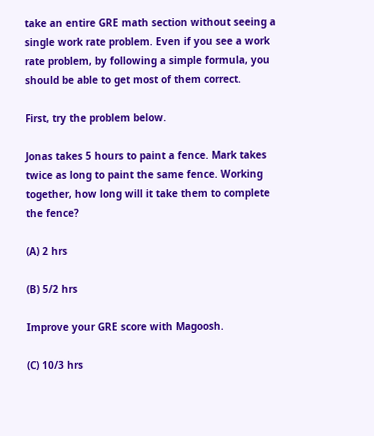take an entire GRE math section without seeing a single work rate problem. Even if you see a work rate problem, by following a simple formula, you should be able to get most of them correct.

First, try the problem below.

Jonas takes 5 hours to paint a fence. Mark takes twice as long to paint the same fence. Working together, how long will it take them to complete the fence?

(A) 2 hrs

(B) 5/2 hrs

Improve your GRE score with Magoosh.

(C) 10/3 hrs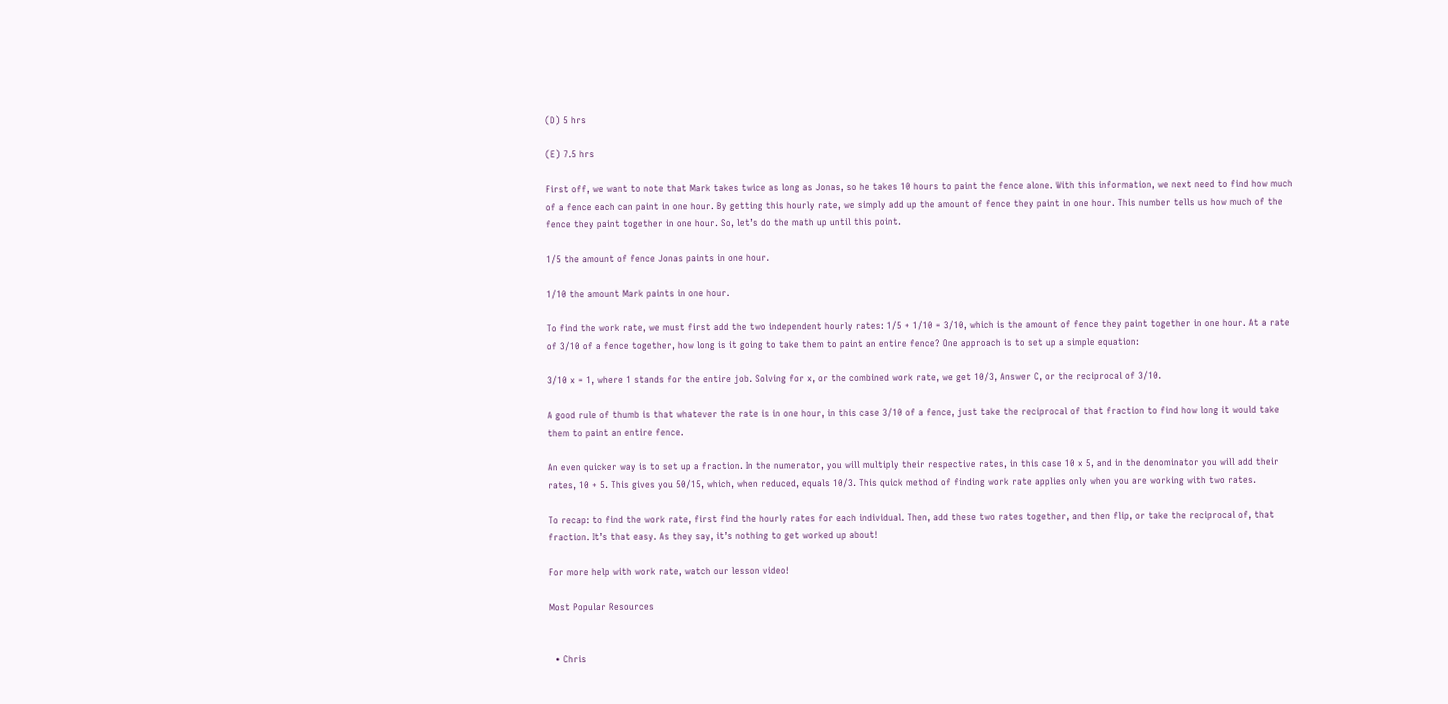(D) 5 hrs

(E) 7.5 hrs

First off, we want to note that Mark takes twice as long as Jonas, so he takes 10 hours to paint the fence alone. With this information, we next need to find how much of a fence each can paint in one hour. By getting this hourly rate, we simply add up the amount of fence they paint in one hour. This number tells us how much of the fence they paint together in one hour. So, let’s do the math up until this point.

1/5 the amount of fence Jonas paints in one hour.

1/10 the amount Mark paints in one hour.

To find the work rate, we must first add the two independent hourly rates: 1/5 + 1/10 = 3/10, which is the amount of fence they paint together in one hour. At a rate of 3/10 of a fence together, how long is it going to take them to paint an entire fence? One approach is to set up a simple equation:

3/10 x = 1, where 1 stands for the entire job. Solving for x, or the combined work rate, we get 10/3, Answer C, or the reciprocal of 3/10.

A good rule of thumb is that whatever the rate is in one hour, in this case 3/10 of a fence, just take the reciprocal of that fraction to find how long it would take them to paint an entire fence.

An even quicker way is to set up a fraction. In the numerator, you will multiply their respective rates, in this case 10 x 5, and in the denominator you will add their rates, 10 + 5. This gives you 50/15, which, when reduced, equals 10/3. This quick method of finding work rate applies only when you are working with two rates.

To recap: to find the work rate, first find the hourly rates for each individual. Then, add these two rates together, and then flip, or take the reciprocal of, that fraction. It’s that easy. As they say, it’s nothing to get worked up about!

For more help with work rate, watch our lesson video!

Most Popular Resources


  • Chris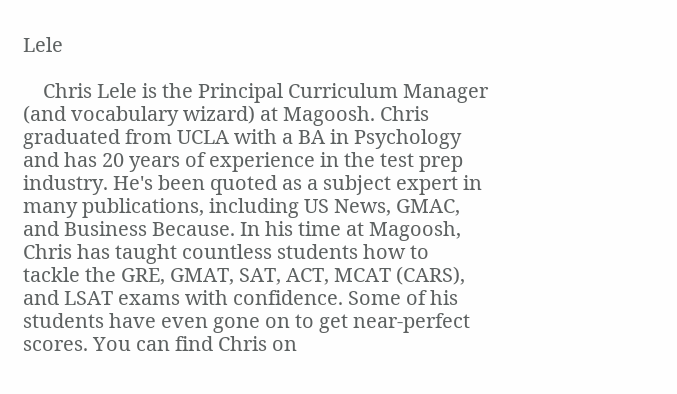Lele

    Chris Lele is the Principal Curriculum Manager (and vocabulary wizard) at Magoosh. Chris graduated from UCLA with a BA in Psychology and has 20 years of experience in the test prep industry. He's been quoted as a subject expert in many publications, including US News, GMAC, and Business Because. In his time at Magoosh, Chris has taught countless students how to tackle the GRE, GMAT, SAT, ACT, MCAT (CARS), and LSAT exams with confidence. Some of his students have even gone on to get near-perfect scores. You can find Chris on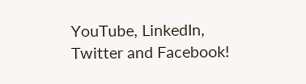YouTube, LinkedIn, Twitter and Facebook!